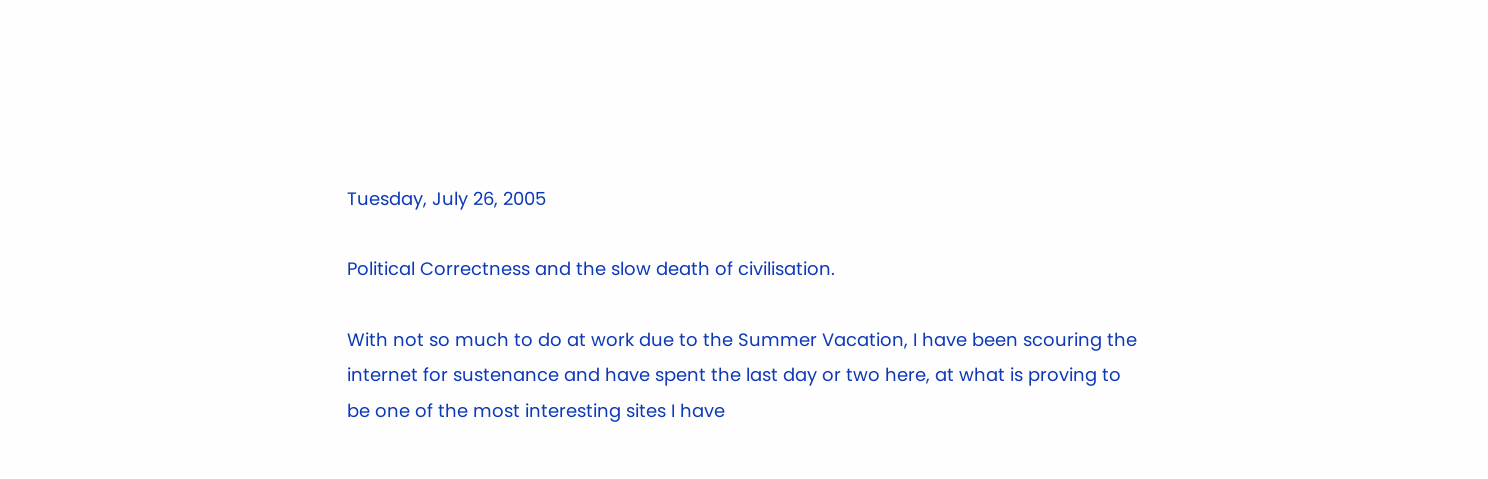Tuesday, July 26, 2005

Political Correctness and the slow death of civilisation.

With not so much to do at work due to the Summer Vacation, I have been scouring the internet for sustenance and have spent the last day or two here, at what is proving to be one of the most interesting sites I have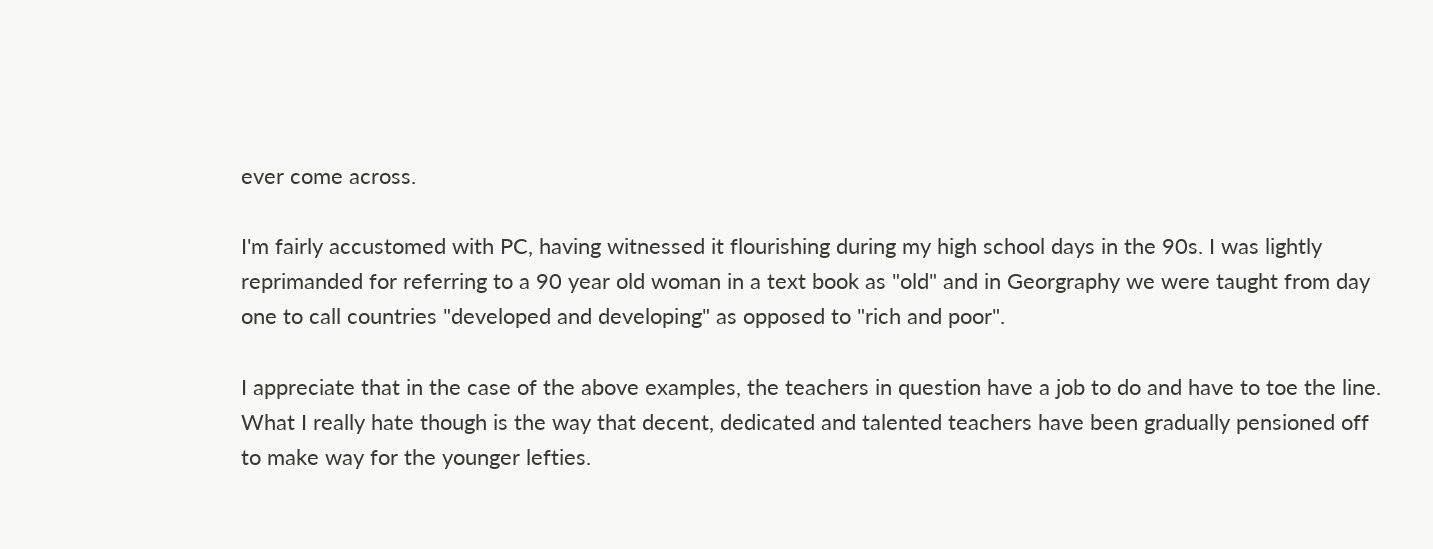ever come across.

I'm fairly accustomed with PC, having witnessed it flourishing during my high school days in the 90s. I was lightly reprimanded for referring to a 90 year old woman in a text book as "old" and in Georgraphy we were taught from day one to call countries "developed and developing" as opposed to "rich and poor".

I appreciate that in the case of the above examples, the teachers in question have a job to do and have to toe the line. What I really hate though is the way that decent, dedicated and talented teachers have been gradually pensioned off to make way for the younger lefties.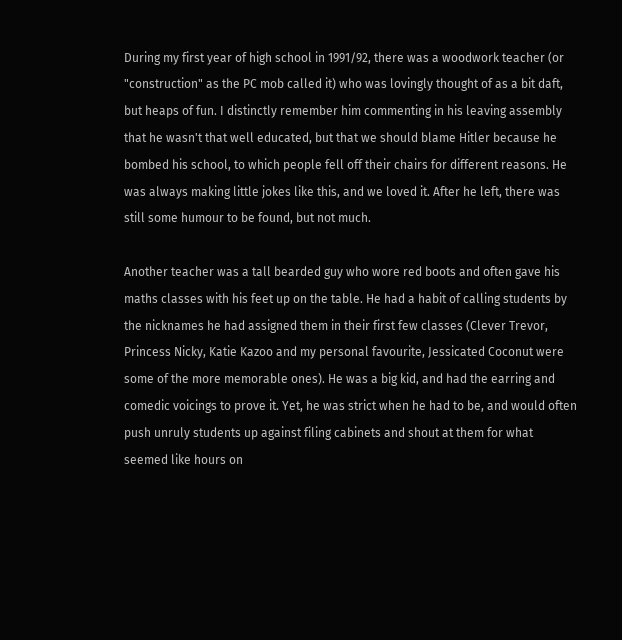During my first year of high school in 1991/92, there was a woodwork teacher (or "construction" as the PC mob called it) who was lovingly thought of as a bit daft, but heaps of fun. I distinctly remember him commenting in his leaving assembly that he wasn't that well educated, but that we should blame Hitler because he bombed his school, to which people fell off their chairs for different reasons. He was always making little jokes like this, and we loved it. After he left, there was still some humour to be found, but not much.

Another teacher was a tall bearded guy who wore red boots and often gave his maths classes with his feet up on the table. He had a habit of calling students by the nicknames he had assigned them in their first few classes (Clever Trevor, Princess Nicky, Katie Kazoo and my personal favourite, Jessicated Coconut were some of the more memorable ones). He was a big kid, and had the earring and comedic voicings to prove it. Yet, he was strict when he had to be, and would often push unruly students up against filing cabinets and shout at them for what seemed like hours on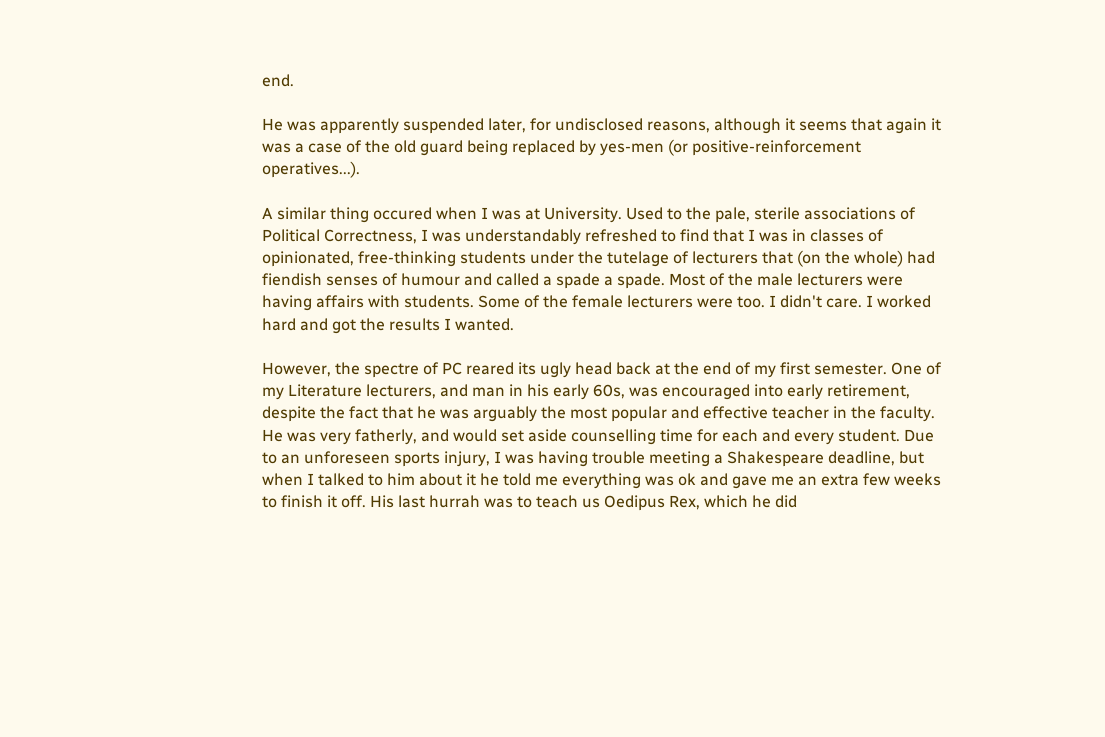end.

He was apparently suspended later, for undisclosed reasons, although it seems that again it was a case of the old guard being replaced by yes-men (or positive-reinforcement operatives...).

A similar thing occured when I was at University. Used to the pale, sterile associations of Political Correctness, I was understandably refreshed to find that I was in classes of opinionated, free-thinking students under the tutelage of lecturers that (on the whole) had fiendish senses of humour and called a spade a spade. Most of the male lecturers were having affairs with students. Some of the female lecturers were too. I didn't care. I worked hard and got the results I wanted.

However, the spectre of PC reared its ugly head back at the end of my first semester. One of my Literature lecturers, and man in his early 60s, was encouraged into early retirement, despite the fact that he was arguably the most popular and effective teacher in the faculty. He was very fatherly, and would set aside counselling time for each and every student. Due to an unforeseen sports injury, I was having trouble meeting a Shakespeare deadline, but when I talked to him about it he told me everything was ok and gave me an extra few weeks to finish it off. His last hurrah was to teach us Oedipus Rex, which he did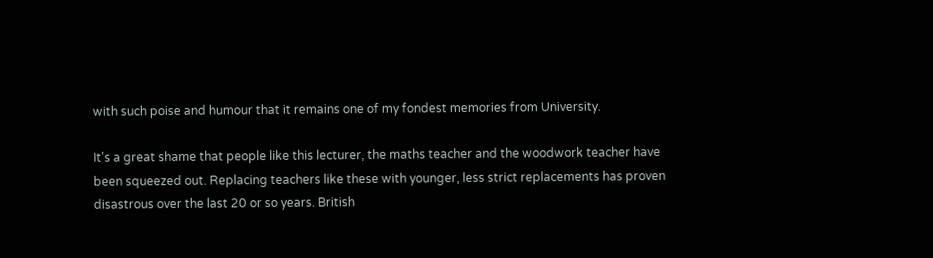with such poise and humour that it remains one of my fondest memories from University.

It's a great shame that people like this lecturer, the maths teacher and the woodwork teacher have been squeezed out. Replacing teachers like these with younger, less strict replacements has proven disastrous over the last 20 or so years. British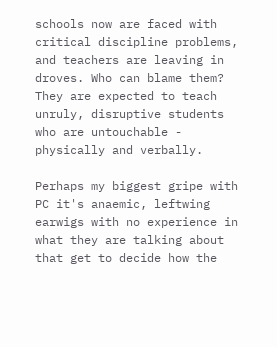schools now are faced with critical discipline problems, and teachers are leaving in droves. Who can blame them? They are expected to teach unruly, disruptive students who are untouchable - physically and verbally.

Perhaps my biggest gripe with PC it's anaemic, leftwing earwigs with no experience in what they are talking about that get to decide how the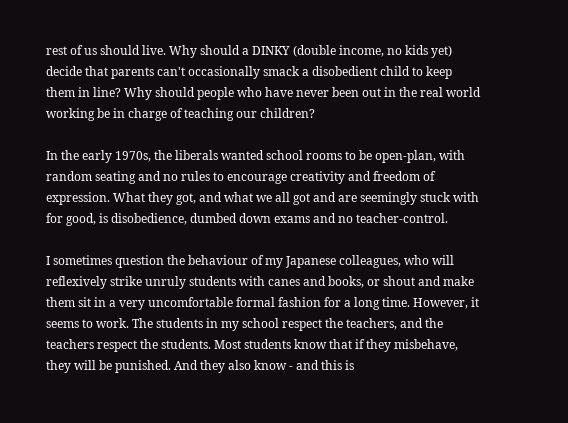rest of us should live. Why should a DINKY (double income, no kids yet) decide that parents can't occasionally smack a disobedient child to keep them in line? Why should people who have never been out in the real world working be in charge of teaching our children?

In the early 1970s, the liberals wanted school rooms to be open-plan, with random seating and no rules to encourage creativity and freedom of expression. What they got, and what we all got and are seemingly stuck with for good, is disobedience, dumbed down exams and no teacher-control.

I sometimes question the behaviour of my Japanese colleagues, who will reflexively strike unruly students with canes and books, or shout and make them sit in a very uncomfortable formal fashion for a long time. However, it seems to work. The students in my school respect the teachers, and the teachers respect the students. Most students know that if they misbehave, they will be punished. And they also know - and this is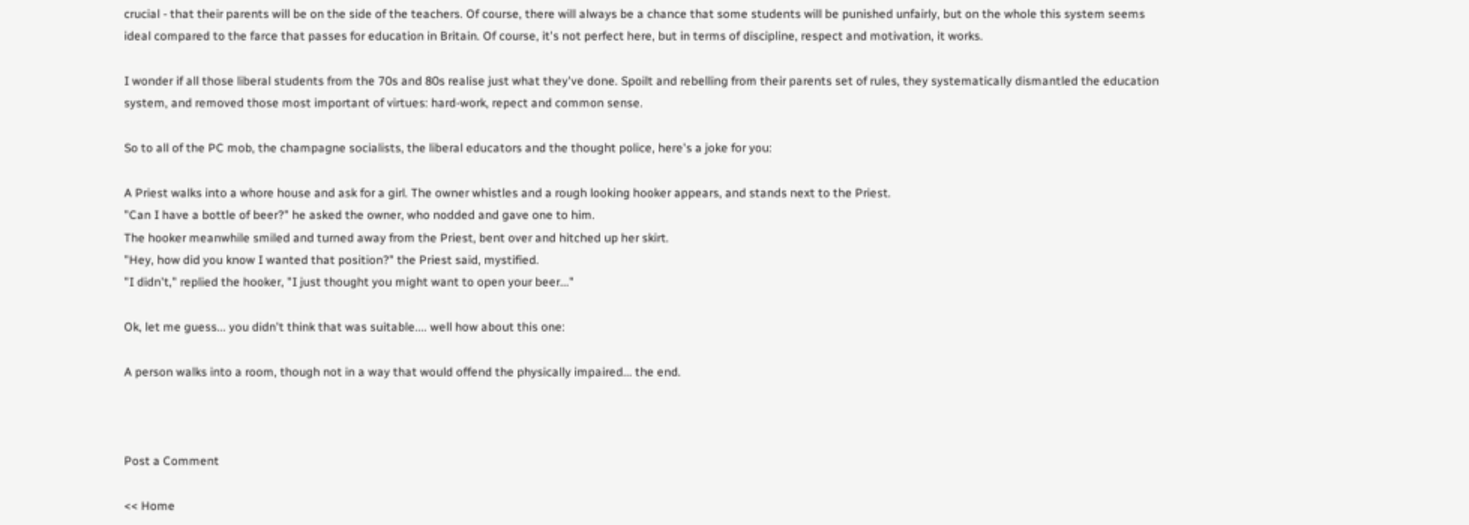crucial - that their parents will be on the side of the teachers. Of course, there will always be a chance that some students will be punished unfairly, but on the whole this system seems ideal compared to the farce that passes for education in Britain. Of course, it's not perfect here, but in terms of discipline, respect and motivation, it works.

I wonder if all those liberal students from the 70s and 80s realise just what they've done. Spoilt and rebelling from their parents set of rules, they systematically dismantled the education system, and removed those most important of virtues: hard-work, repect and common sense.

So to all of the PC mob, the champagne socialists, the liberal educators and the thought police, here's a joke for you:

A Priest walks into a whore house and ask for a girl. The owner whistles and a rough looking hooker appears, and stands next to the Priest.
"Can I have a bottle of beer?" he asked the owner, who nodded and gave one to him.
The hooker meanwhile smiled and turned away from the Priest, bent over and hitched up her skirt.
"Hey, how did you know I wanted that position?" the Priest said, mystified.
"I didn't," replied the hooker, "I just thought you might want to open your beer..."

Ok, let me guess... you didn't think that was suitable.... well how about this one:

A person walks into a room, though not in a way that would offend the physically impaired... the end.



Post a Comment

<< Home